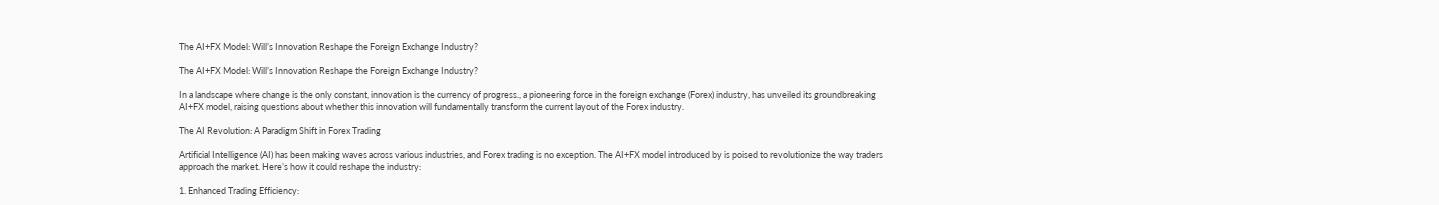The AI+FX Model: Will’s Innovation Reshape the Foreign Exchange Industry?

The AI+FX Model: Will’s Innovation Reshape the Foreign Exchange Industry?

In a landscape where change is the only constant, innovation is the currency of progress., a pioneering force in the foreign exchange (Forex) industry, has unveiled its groundbreaking AI+FX model, raising questions about whether this innovation will fundamentally transform the current layout of the Forex industry.

The AI Revolution: A Paradigm Shift in Forex Trading

Artificial Intelligence (AI) has been making waves across various industries, and Forex trading is no exception. The AI+FX model introduced by is poised to revolutionize the way traders approach the market. Here’s how it could reshape the industry:

1. Enhanced Trading Efficiency: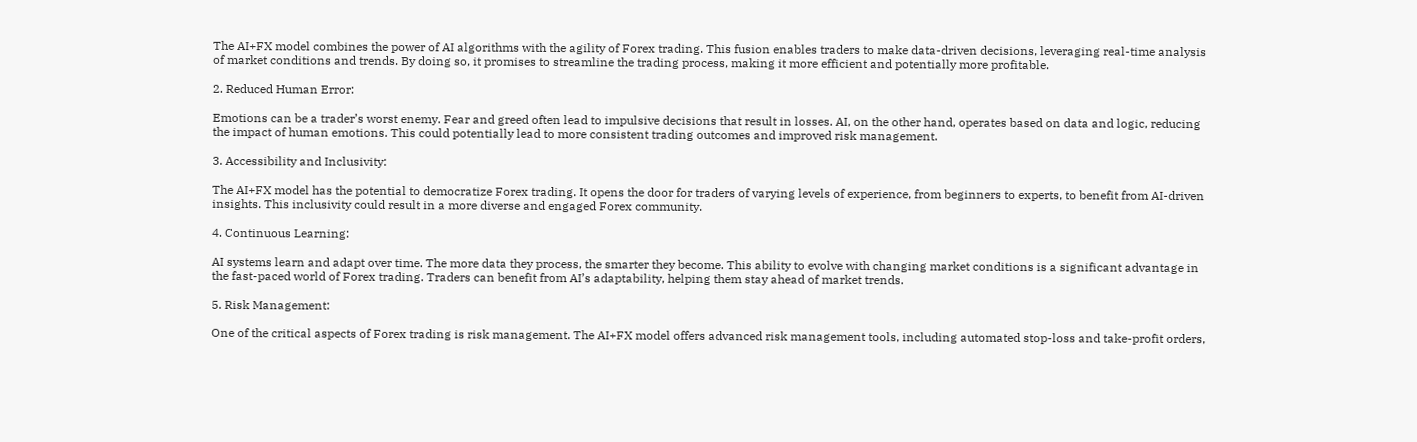The AI+FX model combines the power of AI algorithms with the agility of Forex trading. This fusion enables traders to make data-driven decisions, leveraging real-time analysis of market conditions and trends. By doing so, it promises to streamline the trading process, making it more efficient and potentially more profitable.

2. Reduced Human Error:

Emotions can be a trader’s worst enemy. Fear and greed often lead to impulsive decisions that result in losses. AI, on the other hand, operates based on data and logic, reducing the impact of human emotions. This could potentially lead to more consistent trading outcomes and improved risk management.

3. Accessibility and Inclusivity:

The AI+FX model has the potential to democratize Forex trading. It opens the door for traders of varying levels of experience, from beginners to experts, to benefit from AI-driven insights. This inclusivity could result in a more diverse and engaged Forex community.

4. Continuous Learning:

AI systems learn and adapt over time. The more data they process, the smarter they become. This ability to evolve with changing market conditions is a significant advantage in the fast-paced world of Forex trading. Traders can benefit from AI’s adaptability, helping them stay ahead of market trends.

5. Risk Management:

One of the critical aspects of Forex trading is risk management. The AI+FX model offers advanced risk management tools, including automated stop-loss and take-profit orders,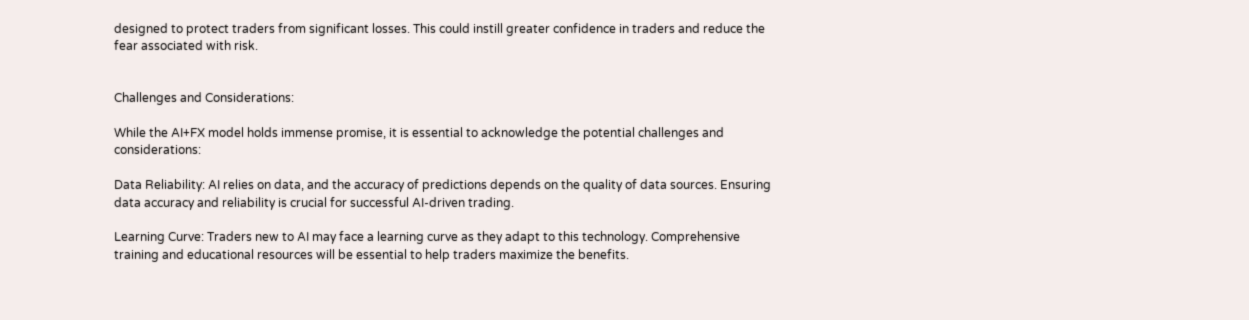designed to protect traders from significant losses. This could instill greater confidence in traders and reduce the fear associated with risk.


Challenges and Considerations:

While the AI+FX model holds immense promise, it is essential to acknowledge the potential challenges and considerations:

Data Reliability: AI relies on data, and the accuracy of predictions depends on the quality of data sources. Ensuring data accuracy and reliability is crucial for successful AI-driven trading.

Learning Curve: Traders new to AI may face a learning curve as they adapt to this technology. Comprehensive training and educational resources will be essential to help traders maximize the benefits.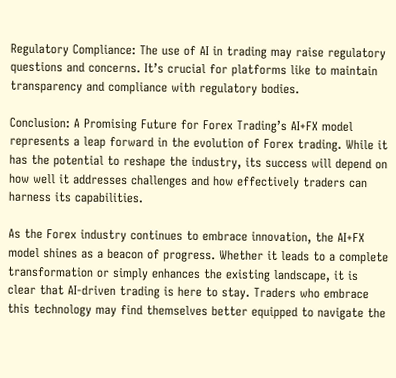Regulatory Compliance: The use of AI in trading may raise regulatory questions and concerns. It’s crucial for platforms like to maintain transparency and compliance with regulatory bodies.

Conclusion: A Promising Future for Forex Trading’s AI+FX model represents a leap forward in the evolution of Forex trading. While it has the potential to reshape the industry, its success will depend on how well it addresses challenges and how effectively traders can harness its capabilities.

As the Forex industry continues to embrace innovation, the AI+FX model shines as a beacon of progress. Whether it leads to a complete transformation or simply enhances the existing landscape, it is clear that AI-driven trading is here to stay. Traders who embrace this technology may find themselves better equipped to navigate the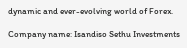dynamic and ever-evolving world of Forex.

Company name: Isandiso Sethu Investments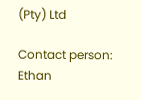(Pty) Ltd

Contact person: Ethan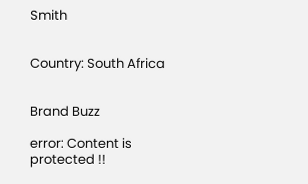Smith


Country: South Africa


Brand Buzz

error: Content is protected !!